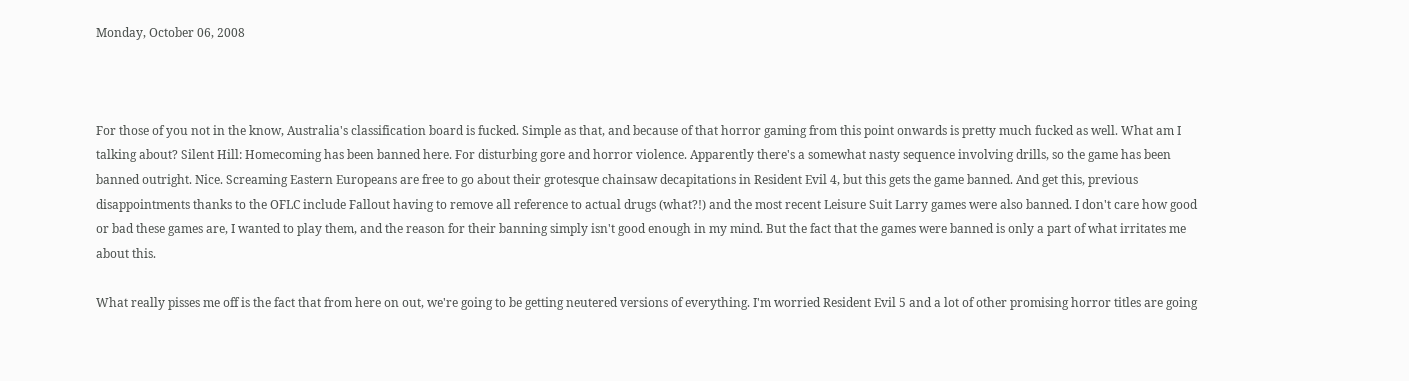Monday, October 06, 2008



For those of you not in the know, Australia's classification board is fucked. Simple as that, and because of that horror gaming from this point onwards is pretty much fucked as well. What am I talking about? Silent Hill: Homecoming has been banned here. For disturbing gore and horror violence. Apparently there's a somewhat nasty sequence involving drills, so the game has been banned outright. Nice. Screaming Eastern Europeans are free to go about their grotesque chainsaw decapitations in Resident Evil 4, but this gets the game banned. And get this, previous disappointments thanks to the OFLC include Fallout having to remove all reference to actual drugs (what?!) and the most recent Leisure Suit Larry games were also banned. I don't care how good or bad these games are, I wanted to play them, and the reason for their banning simply isn't good enough in my mind. But the fact that the games were banned is only a part of what irritates me about this.

What really pisses me off is the fact that from here on out, we're going to be getting neutered versions of everything. I'm worried Resident Evil 5 and a lot of other promising horror titles are going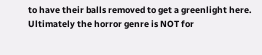to have their balls removed to get a greenlight here. Ultimately the horror genre is NOT for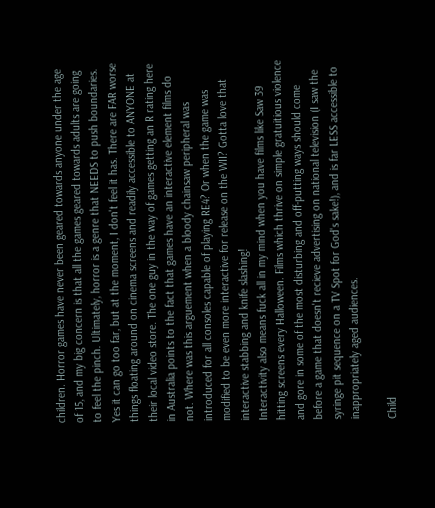children. Horror games have never been geared towards anyone under the age of 15, and my big concern is that all the games geared towards adults are going to feel the pinch. Ultimately, horror is a genre that NEEDS to push boundaries. Yes it can go too far, but at the moment, I don't feel it has. There are FAR worse things floating around on cinema screens and readily accessible to ANYONE at their local video store. The one guy in the way of games getting an R rating here in Australia points to the fact that games have an interactive element films do not. Where was this arguement when a bloody chainsaw peripheral was introduced for all consoles capable of playing RE4? Or when the game was modified to be even more interactive for release on the WII? Gotta love that interactive stabbing and knife slashing!
Interactivity also means fuck all in my mind when you have films like Saw 39 hitting screens every Halloween. Films which thrive on simple gratuitious violence and gore in some of the most disturbing and off-putting ways should come before a game that doesn't recieve advertising on national television (I saw the syringe pit sequence on a TV Spot for God's sake!), and is far LESS accessible to inappropriately aged audiences.

Child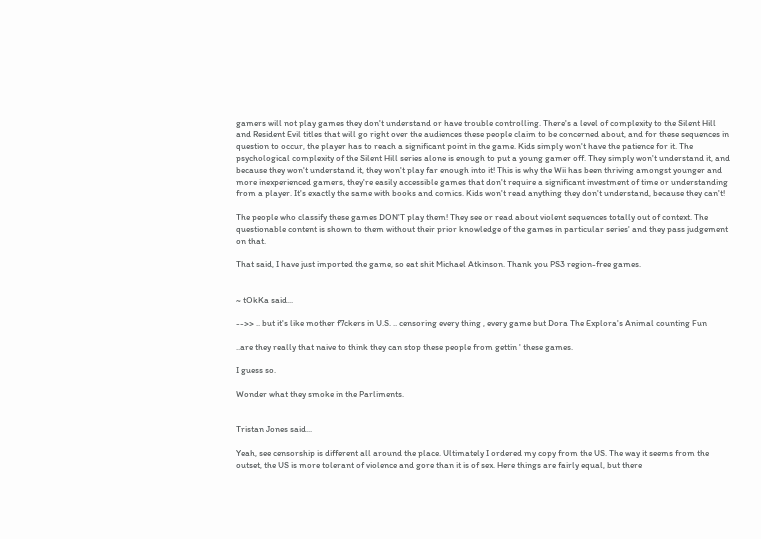gamers will not play games they don't understand or have trouble controlling. There's a level of complexity to the Silent Hill and Resident Evil titles that will go right over the audiences these people claim to be concerned about, and for these sequences in question to occur, the player has to reach a significant point in the game. Kids simply won't have the patience for it. The psychological complexity of the Silent Hill series alone is enough to put a young gamer off. They simply won't understand it, and because they won't understand it, they won't play far enough into it! This is why the Wii has been thriving amongst younger and more inexperienced gamers, they're easily accessible games that don't require a significant investment of time or understanding from a player. It's exactly the same with books and comics. Kids won't read anything they don't understand, because they can't!

The people who classify these games DON'T play them! They see or read about violent sequences totally out of context. The questionable content is shown to them without their prior knowledge of the games in particular series' and they pass judgement on that.

That said, I have just imported the game, so eat shit Michael Atkinson. Thank you PS3 region-free games.


~ tOkKa said...

-->> .. but it's like mother f7ckers in U.S. .. censoring every thing , every game but Dora The Explora's Animal counting Fun

..are they really that naive to think they can stop these people from gettin ' these games.

I guess so.

Wonder what they smoke in the Parliments.


Tristan Jones said...

Yeah, see censorship is different all around the place. Ultimately I ordered my copy from the US. The way it seems from the outset, the US is more tolerant of violence and gore than it is of sex. Here things are fairly equal, but there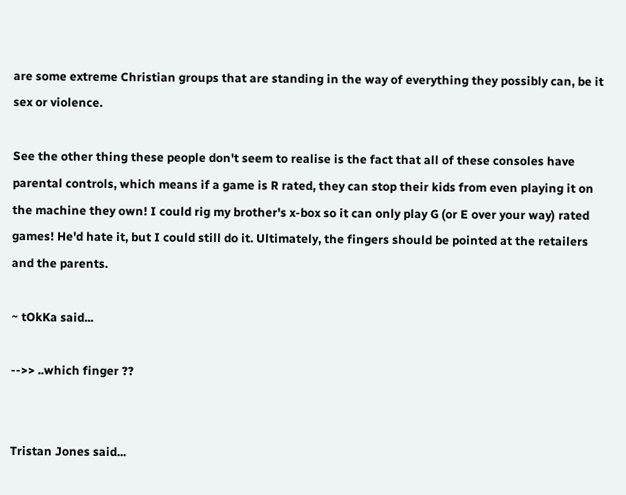are some extreme Christian groups that are standing in the way of everything they possibly can, be it sex or violence.

See the other thing these people don't seem to realise is the fact that all of these consoles have parental controls, which means if a game is R rated, they can stop their kids from even playing it on the machine they own! I could rig my brother's x-box so it can only play G (or E over your way) rated games! He'd hate it, but I could still do it. Ultimately, the fingers should be pointed at the retailers and the parents.

~ tOkKa said...

-->> ..which finger ??


Tristan Jones said...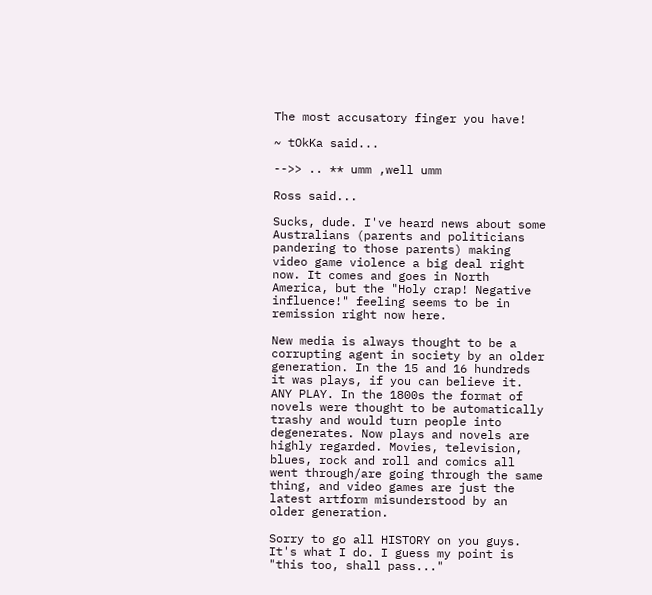The most accusatory finger you have!

~ tOkKa said...

-->> .. ** umm ,well umm

Ross said...

Sucks, dude. I've heard news about some Australians (parents and politicians pandering to those parents) making video game violence a big deal right now. It comes and goes in North America, but the "Holy crap! Negative influence!" feeling seems to be in remission right now here.

New media is always thought to be a corrupting agent in society by an older generation. In the 15 and 16 hundreds it was plays, if you can believe it. ANY PLAY. In the 1800s the format of novels were thought to be automatically trashy and would turn people into degenerates. Now plays and novels are highly regarded. Movies, television, blues, rock and roll and comics all went through/are going through the same thing, and video games are just the latest artform misunderstood by an older generation.

Sorry to go all HISTORY on you guys. It's what I do. I guess my point is "this too, shall pass..."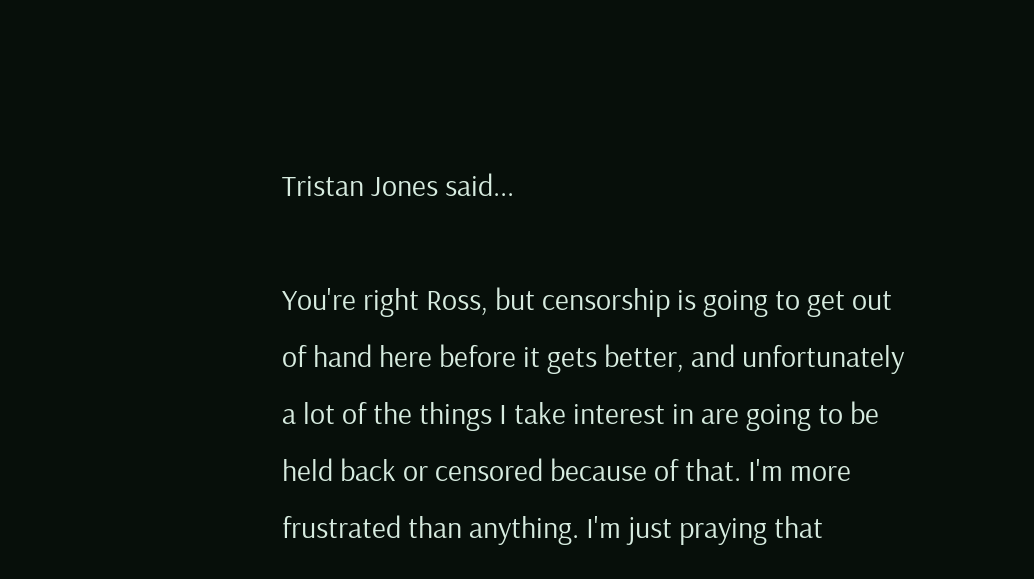Tristan Jones said...

You're right Ross, but censorship is going to get out of hand here before it gets better, and unfortunately a lot of the things I take interest in are going to be held back or censored because of that. I'm more frustrated than anything. I'm just praying that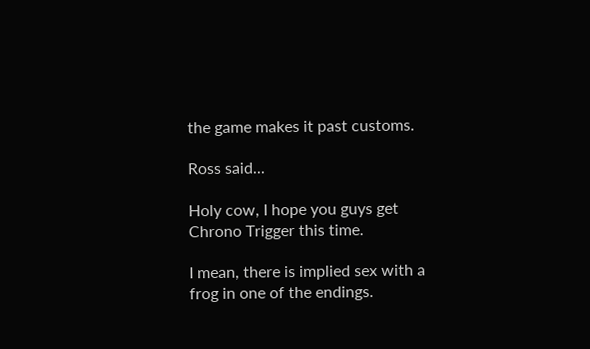the game makes it past customs.

Ross said...

Holy cow, I hope you guys get Chrono Trigger this time.

I mean, there is implied sex with a frog in one of the endings.